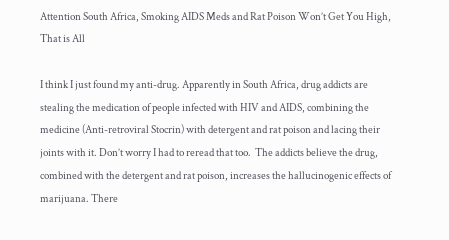Attention South Africa, Smoking AIDS Meds and Rat Poison Won’t Get You High, That is All

I think I just found my anti-drug. Apparently in South Africa, drug addicts are stealing the medication of people infected with HIV and AIDS, combining the medicine (Anti-retroviral Stocrin) with detergent and rat poison and lacing their joints with it. Don’t worry I had to reread that too.  The addicts believe the drug, combined with the detergent and rat poison, increases the hallucinogenic effects of marijuana. There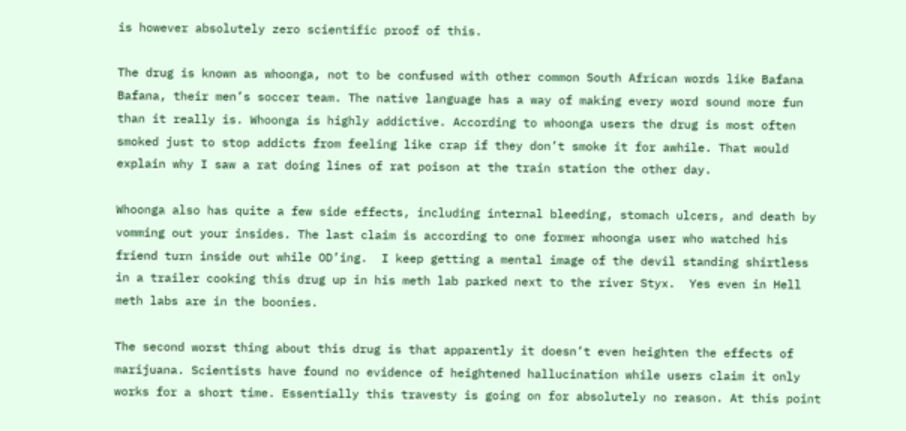is however absolutely zero scientific proof of this.

The drug is known as whoonga, not to be confused with other common South African words like Bafana Bafana, their men’s soccer team. The native language has a way of making every word sound more fun than it really is. Whoonga is highly addictive. According to whoonga users the drug is most often smoked just to stop addicts from feeling like crap if they don’t smoke it for awhile. That would explain why I saw a rat doing lines of rat poison at the train station the other day.

Whoonga also has quite a few side effects, including internal bleeding, stomach ulcers, and death by vomming out your insides. The last claim is according to one former whoonga user who watched his friend turn inside out while OD’ing.  I keep getting a mental image of the devil standing shirtless in a trailer cooking this drug up in his meth lab parked next to the river Styx.  Yes even in Hell meth labs are in the boonies.

The second worst thing about this drug is that apparently it doesn’t even heighten the effects of marijuana. Scientists have found no evidence of heightened hallucination while users claim it only works for a short time. Essentially this travesty is going on for absolutely no reason. At this point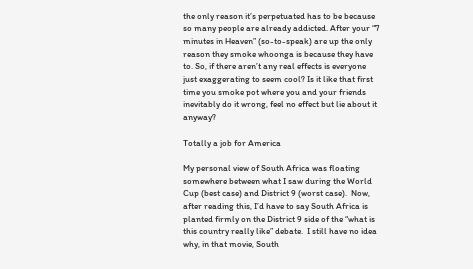the only reason it’s perpetuated has to be because so many people are already addicted. After your “7 minutes in Heaven” (so-to-speak) are up the only reason they smoke whoonga is because they have to. So, if there aren’t any real effects is everyone just exaggerating to seem cool? Is it like that first time you smoke pot where you and your friends inevitably do it wrong, feel no effect but lie about it anyway?

Totally a job for America

My personal view of South Africa was floating somewhere between what I saw during the World Cup (best case) and District 9 (worst case).  Now, after reading this, I’d have to say South Africa is planted firmly on the District 9 side of the “what is this country really like” debate.  I still have no idea why, in that movie, South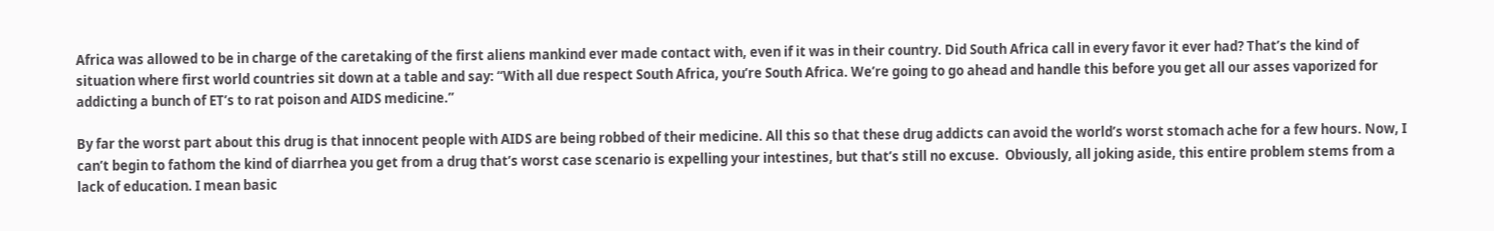Africa was allowed to be in charge of the caretaking of the first aliens mankind ever made contact with, even if it was in their country. Did South Africa call in every favor it ever had? That’s the kind of situation where first world countries sit down at a table and say: “With all due respect South Africa, you’re South Africa. We’re going to go ahead and handle this before you get all our asses vaporized for addicting a bunch of ET’s to rat poison and AIDS medicine.”

By far the worst part about this drug is that innocent people with AIDS are being robbed of their medicine. All this so that these drug addicts can avoid the world’s worst stomach ache for a few hours. Now, I can’t begin to fathom the kind of diarrhea you get from a drug that’s worst case scenario is expelling your intestines, but that’s still no excuse.  Obviously, all joking aside, this entire problem stems from a lack of education. I mean basic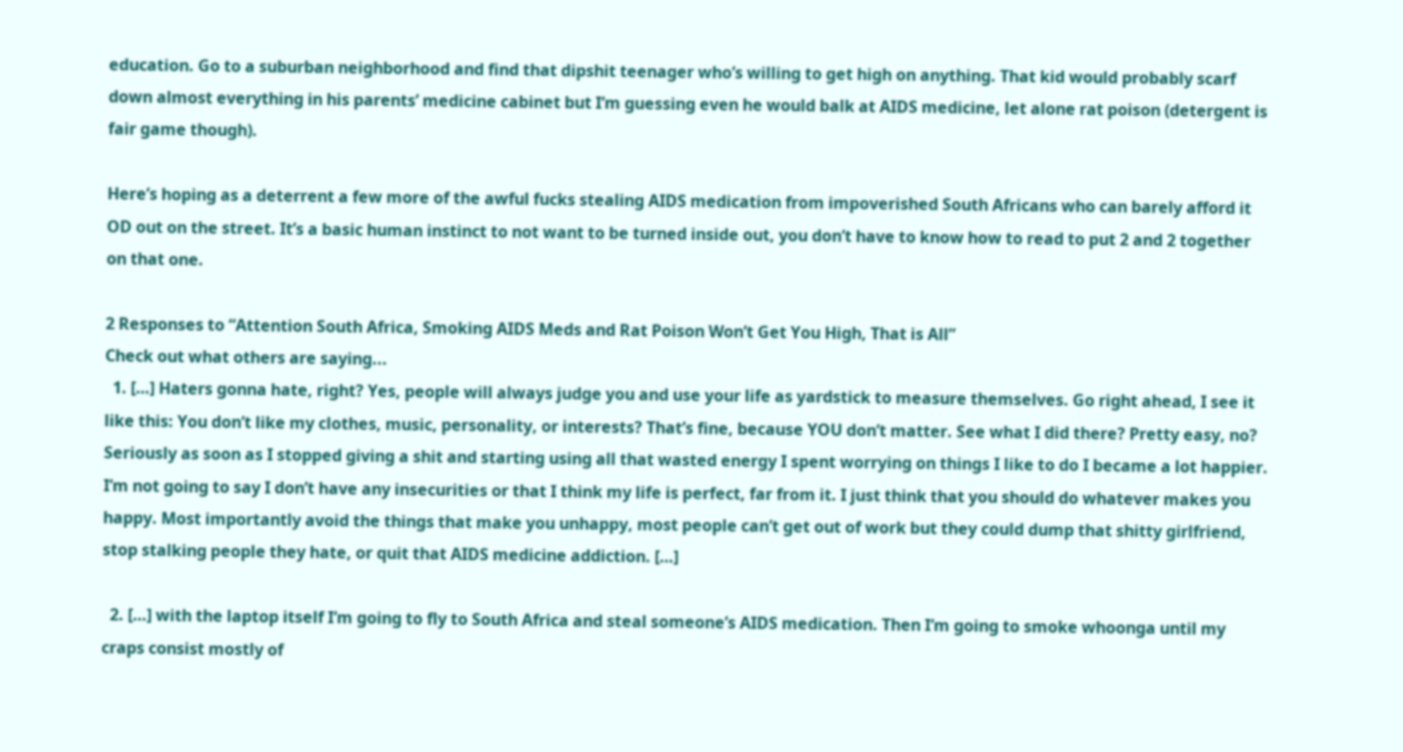education. Go to a suburban neighborhood and find that dipshit teenager who’s willing to get high on anything. That kid would probably scarf down almost everything in his parents’ medicine cabinet but I’m guessing even he would balk at AIDS medicine, let alone rat poison (detergent is fair game though).

Here’s hoping as a deterrent a few more of the awful fucks stealing AIDS medication from impoverished South Africans who can barely afford it OD out on the street. It’s a basic human instinct to not want to be turned inside out, you don’t have to know how to read to put 2 and 2 together on that one.

2 Responses to “Attention South Africa, Smoking AIDS Meds and Rat Poison Won’t Get You High, That is All”
Check out what others are saying...
  1. […] Haters gonna hate, right? Yes, people will always judge you and use your life as yardstick to measure themselves. Go right ahead, I see it like this: You don’t like my clothes, music, personality, or interests? That’s fine, because YOU don’t matter. See what I did there? Pretty easy, no? Seriously as soon as I stopped giving a shit and starting using all that wasted energy I spent worrying on things I like to do I became a lot happier. I’m not going to say I don’t have any insecurities or that I think my life is perfect, far from it. I just think that you should do whatever makes you happy. Most importantly avoid the things that make you unhappy, most people can’t get out of work but they could dump that shitty girlfriend, stop stalking people they hate, or quit that AIDS medicine addiction. […]

  2. […] with the laptop itself I’m going to fly to South Africa and steal someone’s AIDS medication. Then I’m going to smoke whoonga until my craps consist mostly of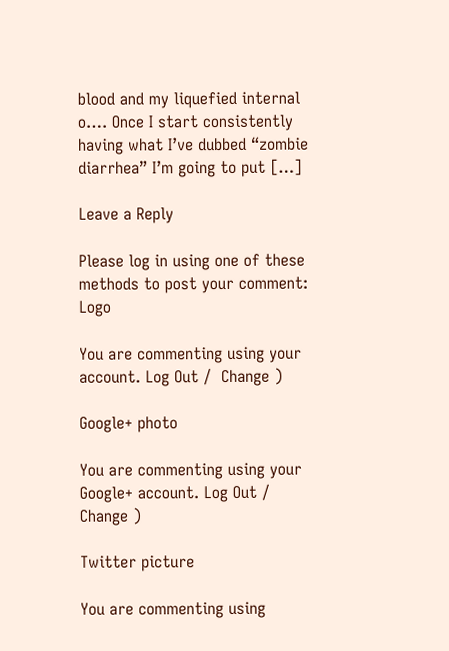blood and my liquefied internal o…. Once I start consistently having what I’ve dubbed “zombie diarrhea” I’m going to put […]

Leave a Reply

Please log in using one of these methods to post your comment: Logo

You are commenting using your account. Log Out /  Change )

Google+ photo

You are commenting using your Google+ account. Log Out /  Change )

Twitter picture

You are commenting using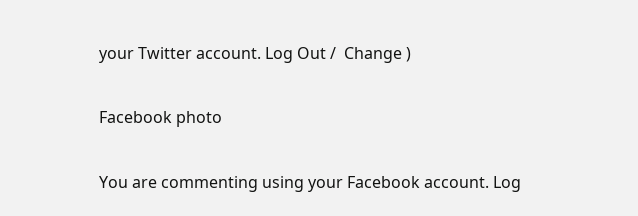your Twitter account. Log Out /  Change )

Facebook photo

You are commenting using your Facebook account. Log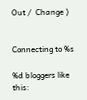Out /  Change )


Connecting to %s

%d bloggers like this: